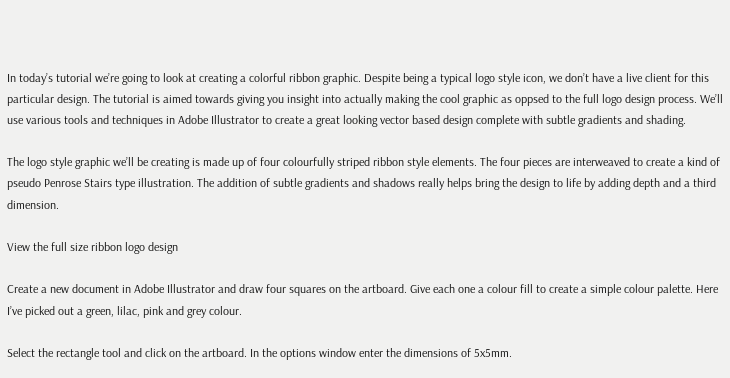In today’s tutorial we’re going to look at creating a colorful ribbon graphic. Despite being a typical logo style icon, we don’t have a live client for this particular design. The tutorial is aimed towards giving you insight into actually making the cool graphic as oppsed to the full logo design process. We’ll use various tools and techniques in Adobe Illustrator to create a great looking vector based design complete with subtle gradients and shading.

The logo style graphic we’ll be creating is made up of four colourfully striped ribbon style elements. The four pieces are interweaved to create a kind of pseudo Penrose Stairs type illustration. The addition of subtle gradients and shadows really helps bring the design to life by adding depth and a third dimension.

View the full size ribbon logo design

Create a new document in Adobe Illustrator and draw four squares on the artboard. Give each one a colour fill to create a simple colour palette. Here I’ve picked out a green, lilac, pink and grey colour.

Select the rectangle tool and click on the artboard. In the options window enter the dimensions of 5x5mm.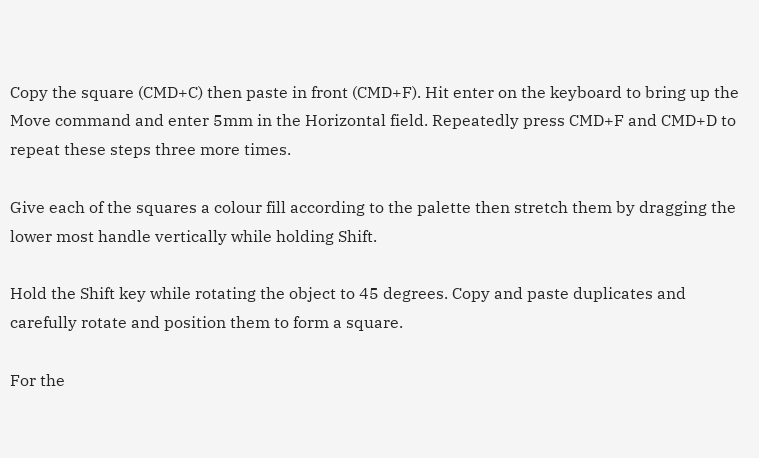Copy the square (CMD+C) then paste in front (CMD+F). Hit enter on the keyboard to bring up the Move command and enter 5mm in the Horizontal field. Repeatedly press CMD+F and CMD+D to repeat these steps three more times.

Give each of the squares a colour fill according to the palette then stretch them by dragging the lower most handle vertically while holding Shift.

Hold the Shift key while rotating the object to 45 degrees. Copy and paste duplicates and carefully rotate and position them to form a square.

For the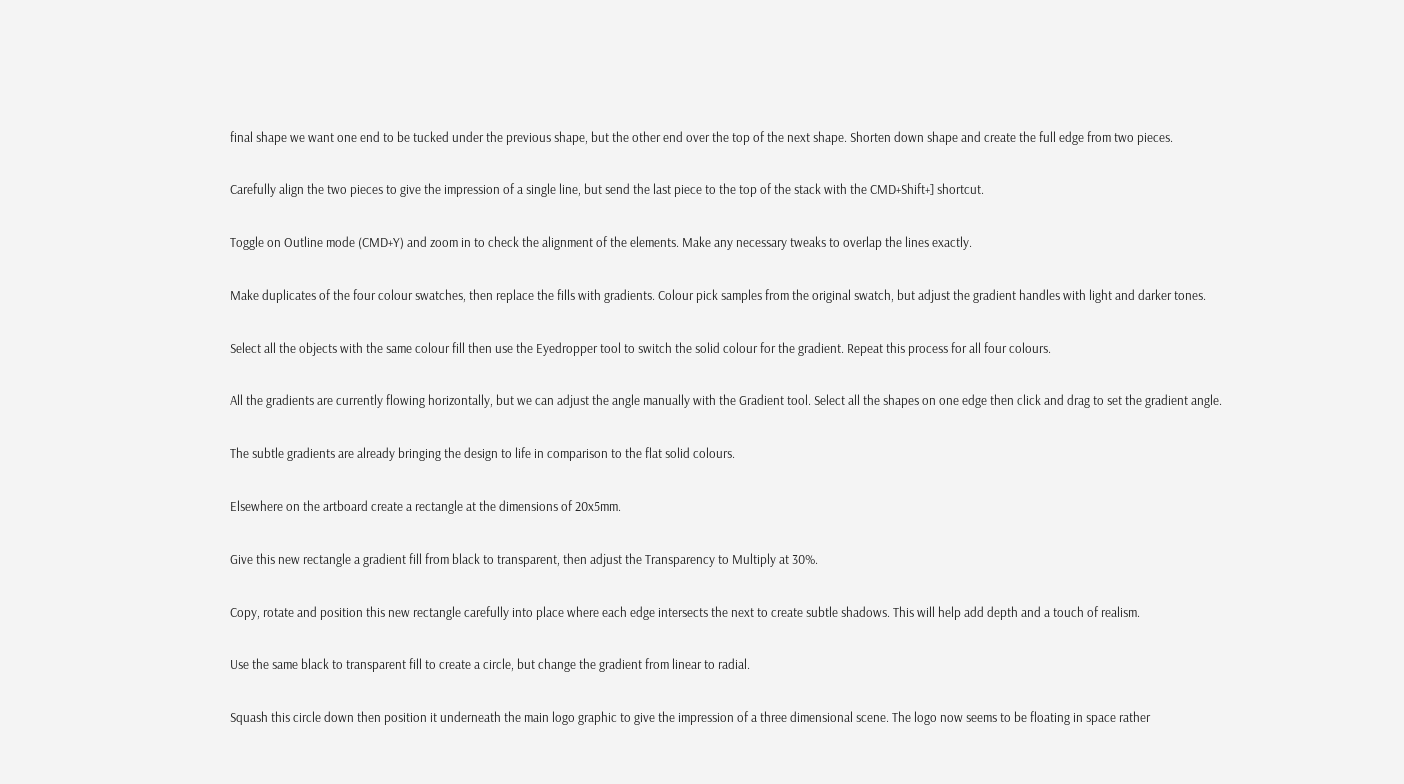final shape we want one end to be tucked under the previous shape, but the other end over the top of the next shape. Shorten down shape and create the full edge from two pieces.

Carefully align the two pieces to give the impression of a single line, but send the last piece to the top of the stack with the CMD+Shift+] shortcut.

Toggle on Outline mode (CMD+Y) and zoom in to check the alignment of the elements. Make any necessary tweaks to overlap the lines exactly.

Make duplicates of the four colour swatches, then replace the fills with gradients. Colour pick samples from the original swatch, but adjust the gradient handles with light and darker tones.

Select all the objects with the same colour fill then use the Eyedropper tool to switch the solid colour for the gradient. Repeat this process for all four colours.

All the gradients are currently flowing horizontally, but we can adjust the angle manually with the Gradient tool. Select all the shapes on one edge then click and drag to set the gradient angle.

The subtle gradients are already bringing the design to life in comparison to the flat solid colours.

Elsewhere on the artboard create a rectangle at the dimensions of 20x5mm.

Give this new rectangle a gradient fill from black to transparent, then adjust the Transparency to Multiply at 30%.

Copy, rotate and position this new rectangle carefully into place where each edge intersects the next to create subtle shadows. This will help add depth and a touch of realism.

Use the same black to transparent fill to create a circle, but change the gradient from linear to radial.

Squash this circle down then position it underneath the main logo graphic to give the impression of a three dimensional scene. The logo now seems to be floating in space rather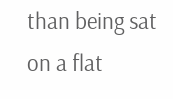than being sat on a flat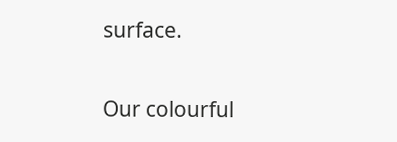surface.

Our colourful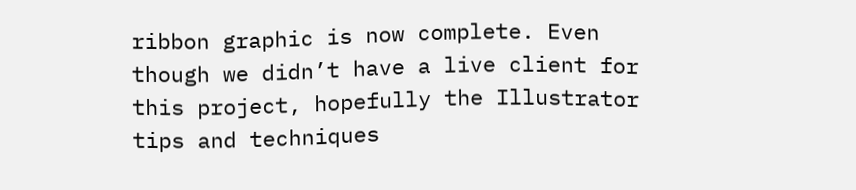ribbon graphic is now complete. Even though we didn’t have a live client for this project, hopefully the Illustrator tips and techniques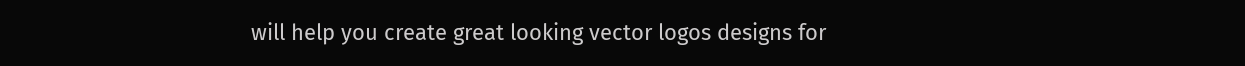will help you create great looking vector logos designs for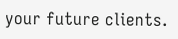your future clients.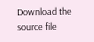Download the source file